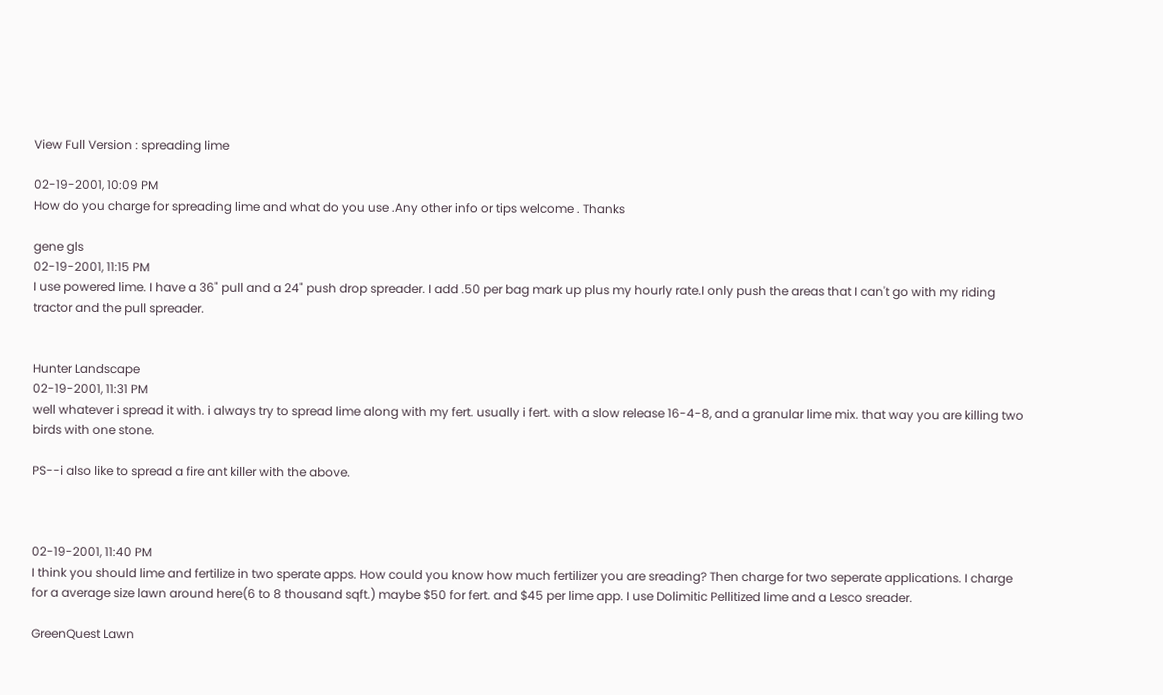View Full Version : spreading lime

02-19-2001, 10:09 PM
How do you charge for spreading lime and what do you use .Any other info or tips welcome . Thanks

gene gls
02-19-2001, 11:15 PM
I use powered lime. I have a 36" pull and a 24" push drop spreader. I add .50 per bag mark up plus my hourly rate.I only push the areas that I can't go with my riding tractor and the pull spreader.


Hunter Landscape
02-19-2001, 11:31 PM
well whatever i spread it with. i always try to spread lime along with my fert. usually i fert. with a slow release 16-4-8, and a granular lime mix. that way you are killing two birds with one stone.

PS--i also like to spread a fire ant killer with the above.



02-19-2001, 11:40 PM
I think you should lime and fertilize in two sperate apps. How could you know how much fertilizer you are sreading? Then charge for two seperate applications. I charge for a average size lawn around here(6 to 8 thousand sqft.) maybe $50 for fert. and $45 per lime app. I use Dolimitic Pellitized lime and a Lesco sreader.

GreenQuest Lawn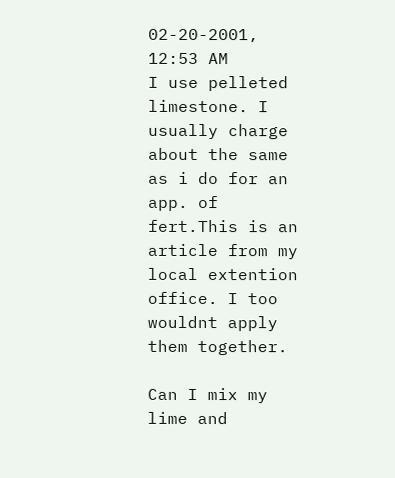02-20-2001, 12:53 AM
I use pelleted limestone. I usually charge about the same as i do for an app. of fert.This is an article from my local extention office. I too wouldnt apply them together.

Can I mix my lime and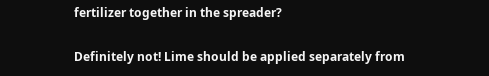fertilizer together in the spreader?

Definitely not! Lime should be applied separately from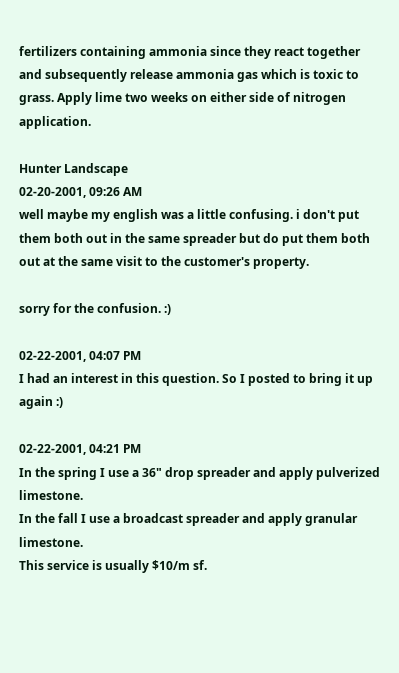fertilizers containing ammonia since they react together and subsequently release ammonia gas which is toxic to grass. Apply lime two weeks on either side of nitrogen application.

Hunter Landscape
02-20-2001, 09:26 AM
well maybe my english was a little confusing. i don't put them both out in the same spreader but do put them both out at the same visit to the customer's property.

sorry for the confusion. :)

02-22-2001, 04:07 PM
I had an interest in this question. So I posted to bring it up again :)

02-22-2001, 04:21 PM
In the spring I use a 36" drop spreader and apply pulverized limestone.
In the fall I use a broadcast spreader and apply granular limestone.
This service is usually $10/m sf.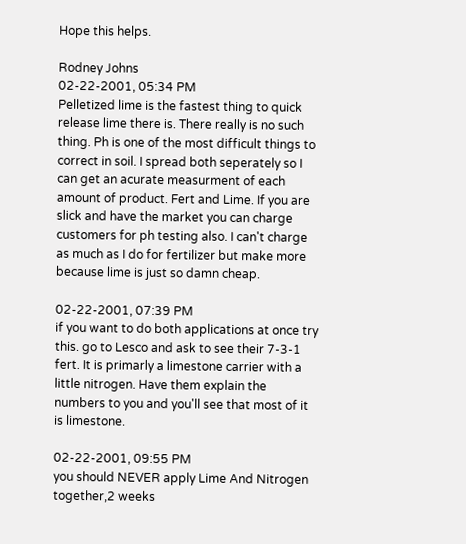Hope this helps.

Rodney Johns
02-22-2001, 05:34 PM
Pelletized lime is the fastest thing to quick release lime there is. There really is no such thing. Ph is one of the most difficult things to correct in soil. I spread both seperately so I can get an acurate measurment of each amount of product. Fert and Lime. If you are slick and have the market you can charge customers for ph testing also. I can't charge as much as I do for fertilizer but make more because lime is just so damn cheap.

02-22-2001, 07:39 PM
if you want to do both applications at once try this. go to Lesco and ask to see their 7-3-1 fert. It is primarly a limestone carrier with a little nitrogen. Have them explain the numbers to you and you'll see that most of it is limestone.

02-22-2001, 09:55 PM
you should NEVER apply Lime And Nitrogen together,2 weeks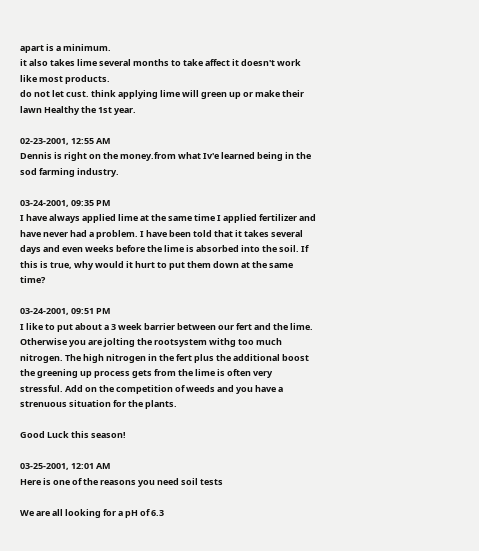apart is a minimum.
it also takes lime several months to take affect it doesn't work like most products.
do not let cust. think applying lime will green up or make their lawn Healthy the 1st year.

02-23-2001, 12:55 AM
Dennis is right on the money.from what Iv'e learned being in the sod farming industry.

03-24-2001, 09:35 PM
I have always applied lime at the same time I applied fertilizer and have never had a problem. I have been told that it takes several days and even weeks before the lime is absorbed into the soil. If this is true, why would it hurt to put them down at the same time?

03-24-2001, 09:51 PM
I like to put about a 3 week barrier between our fert and the lime. Otherwise you are jolting the rootsystem withg too much nitrogen. The high nitrogen in the fert plus the additional boost the greening up process gets from the lime is often very stressful. Add on the competition of weeds and you have a strenuous situation for the plants.

Good Luck this season!

03-25-2001, 12:01 AM
Here is one of the reasons you need soil tests

We are all looking for a pH of 6.3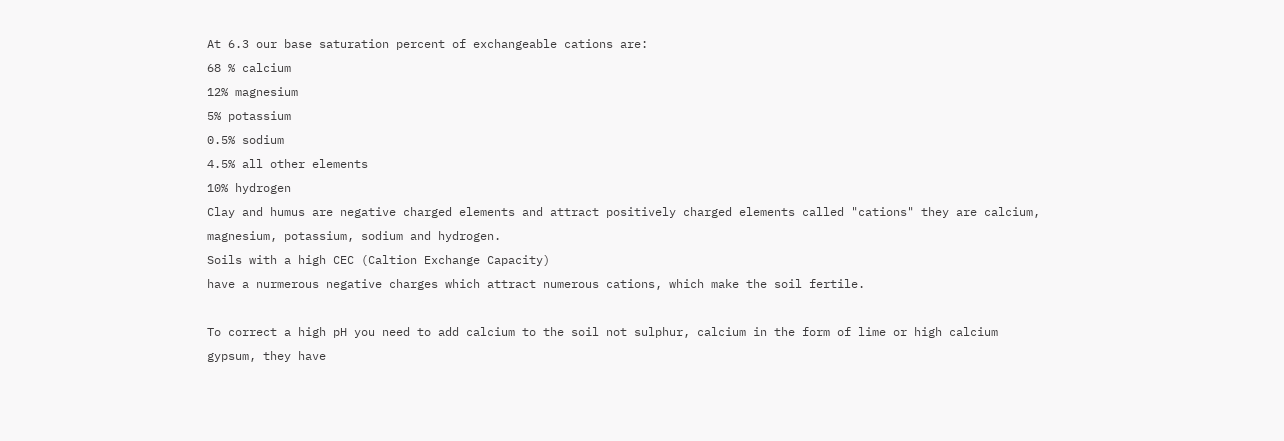At 6.3 our base saturation percent of exchangeable cations are:
68 % calcium
12% magnesium
5% potassium
0.5% sodium
4.5% all other elements
10% hydrogen
Clay and humus are negative charged elements and attract positively charged elements called "cations" they are calcium, magnesium, potassium, sodium and hydrogen.
Soils with a high CEC (Caltion Exchange Capacity)
have a nurmerous negative charges which attract numerous cations, which make the soil fertile.

To correct a high pH you need to add calcium to the soil not sulphur, calcium in the form of lime or high calcium gypsum, they have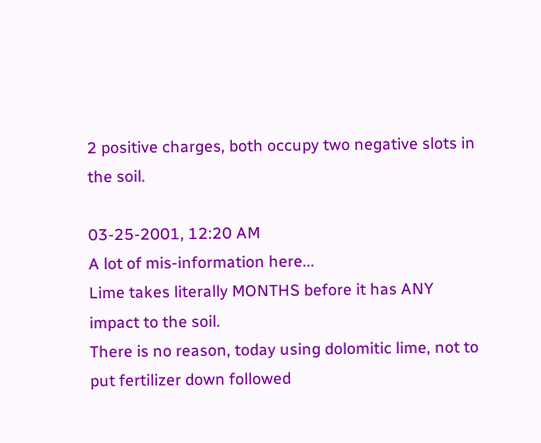2 positive charges, both occupy two negative slots in the soil.

03-25-2001, 12:20 AM
A lot of mis-information here...
Lime takes literally MONTHS before it has ANY impact to the soil.
There is no reason, today using dolomitic lime, not to put fertilizer down followed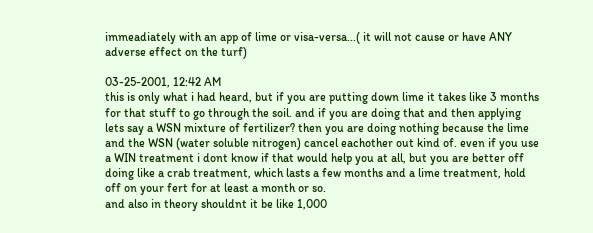immeadiately with an app of lime or visa-versa...( it will not cause or have ANY adverse effect on the turf)

03-25-2001, 12:42 AM
this is only what i had heard, but if you are putting down lime it takes like 3 months for that stuff to go through the soil. and if you are doing that and then applying lets say a WSN mixture of fertilizer? then you are doing nothing because the lime and the WSN (water soluble nitrogen) cancel eachother out kind of. even if you use a WIN treatment i dont know if that would help you at all, but you are better off doing like a crab treatment, which lasts a few months and a lime treatment, hold off on your fert for at least a month or so.
and also in theory shouldnt it be like 1,000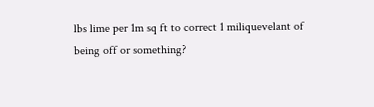lbs lime per 1m sq ft to correct 1 miliquevelant of being off or something?